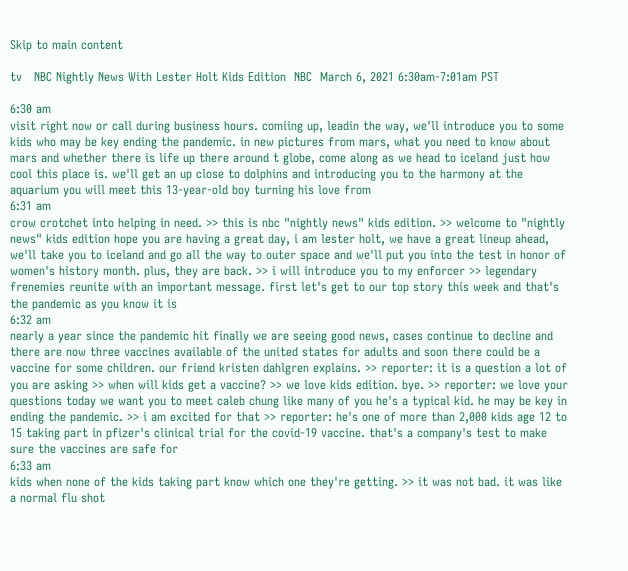Skip to main content

tv   NBC Nightly News With Lester Holt Kids Edition  NBC  March 6, 2021 6:30am-7:01am PST

6:30 am
visit right now or call during business hours. comiing up, leadin the way, we'll introduce you to some kids who may be key ending the pandemic. in new pictures from mars, what you need to know about mars and whether there is life up there around t globe, come along as we head to iceland just how cool this place is. we'll get an up close to dolphins and introducing you to the harmony at the aquarium you will meet this 13-year-old boy turning his love from
6:31 am
crow crotchet into helping in need. >> this is nbc "nightly news" kids edition. >> welcome to "nightly news" kids edition hope you are having a great day, i am lester holt, we have a great lineup ahead, we'll take you to iceland and go all the way to outer space and we'll put you into the test in honor of women's history month. plus, they are back. >> i will introduce you to my enforcer >> legendary frenemies reunite with an important message. first let's get to our top story this week and that's the pandemic as you know it is
6:32 am
nearly a year since the pandemic hit finally we are seeing good news, cases continue to decline and there are now three vaccines available of the united states for adults and soon there could be a vaccine for some children. our friend kristen dahlgren explains. >> reporter: it is a question a lot of you are asking >> when will kids get a vaccine? >> we love kids edition. bye. >> reporter: we love your questions today we want you to meet caleb chung like many of you he's a typical kid. he may be key in ending the pandemic. >> i am excited for that >> reporter: he's one of more than 2,000 kids age 12 to 15 taking part in pfizer's clinical trial for the covid-19 vaccine. that's a company's test to make sure the vaccines are safe for
6:33 am
kids when none of the kids taking part know which one they're getting. >> it was not bad. it was like a normal flu shot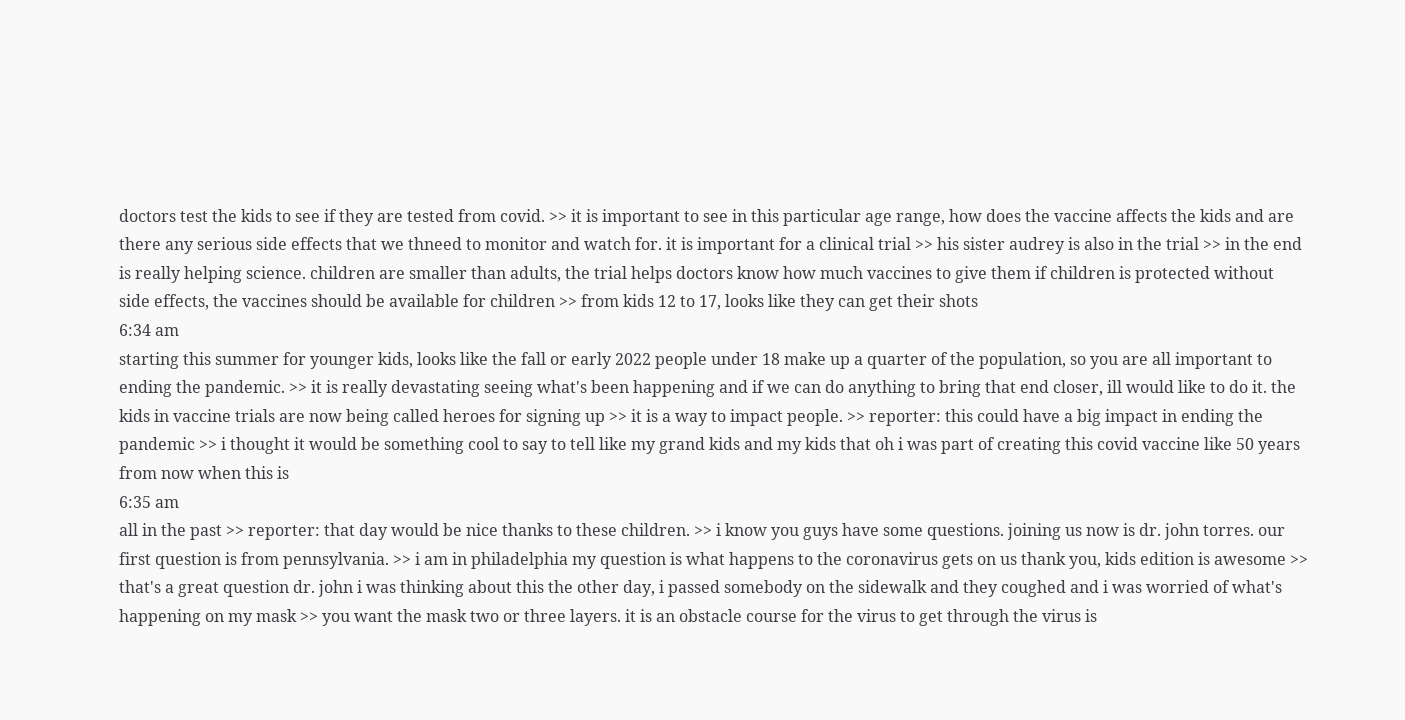doctors test the kids to see if they are tested from covid. >> it is important to see in this particular age range, how does the vaccine affects the kids and are there any serious side effects that we thneed to monitor and watch for. it is important for a clinical trial >> his sister audrey is also in the trial >> in the end is really helping science. children are smaller than adults, the trial helps doctors know how much vaccines to give them if children is protected without side effects, the vaccines should be available for children >> from kids 12 to 17, looks like they can get their shots
6:34 am
starting this summer for younger kids, looks like the fall or early 2022 people under 18 make up a quarter of the population, so you are all important to ending the pandemic. >> it is really devastating seeing what's been happening and if we can do anything to bring that end closer, ill would like to do it. the kids in vaccine trials are now being called heroes for signing up >> it is a way to impact people. >> reporter: this could have a big impact in ending the pandemic >> i thought it would be something cool to say to tell like my grand kids and my kids that oh i was part of creating this covid vaccine like 50 years from now when this is
6:35 am
all in the past >> reporter: that day would be nice thanks to these children. >> i know you guys have some questions. joining us now is dr. john torres. our first question is from pennsylvania. >> i am in philadelphia my question is what happens to the coronavirus gets on us thank you, kids edition is awesome >> that's a great question dr. john i was thinking about this the other day, i passed somebody on the sidewalk and they coughed and i was worried of what's happening on my mask >> you want the mask two or three layers. it is an obstacle course for the virus to get through the virus is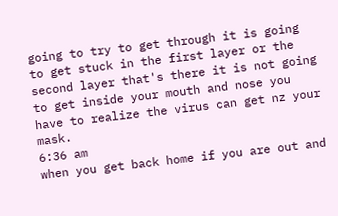going to try to get through it is going to get stuck in the first layer or the second layer that's there it is not going to get inside your mouth and nose you have to realize the virus can get nz your mask.
6:36 am
when you get back home if you are out and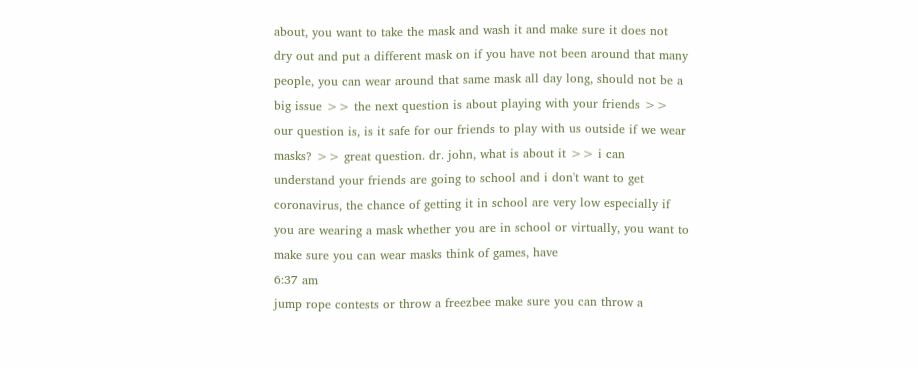about, you want to take the mask and wash it and make sure it does not dry out and put a different mask on if you have not been around that many people, you can wear around that same mask all day long, should not be a big issue >> the next question is about playing with your friends >> our question is, is it safe for our friends to play with us outside if we wear masks? >> great question. dr. john, what is about it >> i can understand your friends are going to school and i don't want to get coronavirus, the chance of getting it in school are very low especially if you are wearing a mask whether you are in school or virtually, you want to make sure you can wear masks think of games, have
6:37 am
jump rope contests or throw a freezbee make sure you can throw a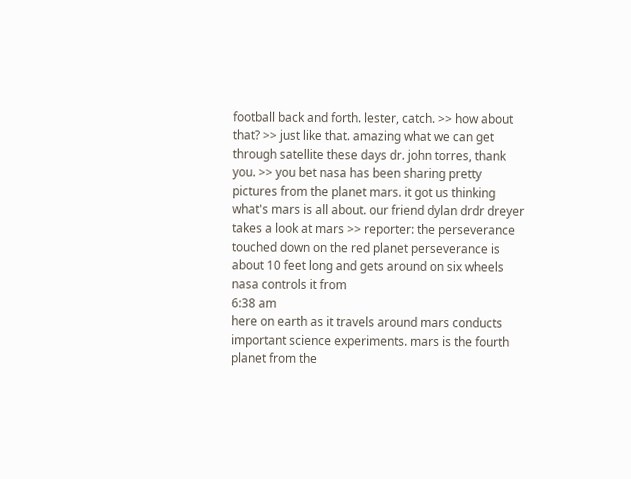football back and forth. lester, catch. >> how about that? >> just like that. amazing what we can get through satellite these days dr. john torres, thank you. >> you bet nasa has been sharing pretty pictures from the planet mars. it got us thinking what's mars is all about. our friend dylan drdr dreyer takes a look at mars >> reporter: the perseverance touched down on the red planet perseverance is about 10 feet long and gets around on six wheels nasa controls it from
6:38 am
here on earth as it travels around mars conducts important science experiments. mars is the fourth planet from the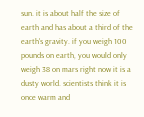sun. it is about half the size of earth and has about a third of the earth's gravity. if you weigh 100 pounds on earth, you would only weigh 38 on mars right now it is a dusty world. scientists think it is once warm and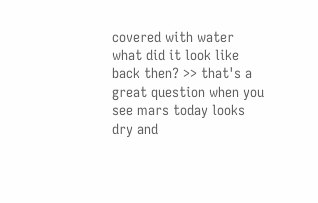covered with water what did it look like back then? >> that's a great question when you see mars today looks dry and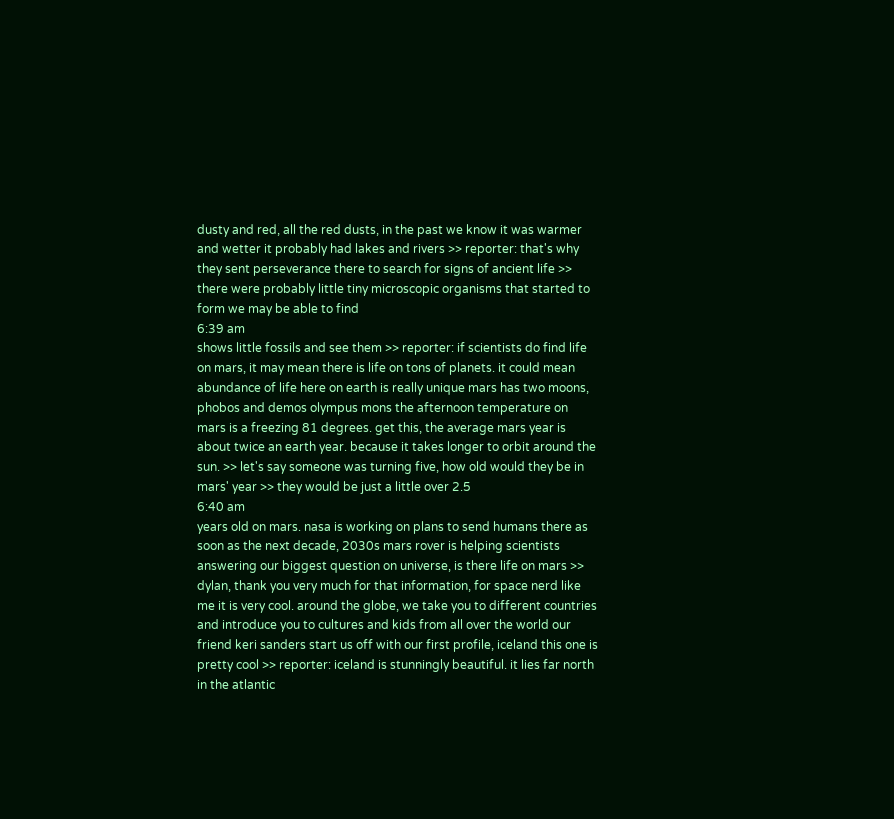dusty and red, all the red dusts, in the past we know it was warmer and wetter it probably had lakes and rivers >> reporter: that's why they sent perseverance there to search for signs of ancient life >> there were probably little tiny microscopic organisms that started to form we may be able to find
6:39 am
shows little fossils and see them >> reporter: if scientists do find life on mars, it may mean there is life on tons of planets. it could mean abundance of life here on earth is really unique mars has two moons, phobos and demos olympus mons the afternoon temperature on mars is a freezing 81 degrees. get this, the average mars year is about twice an earth year. because it takes longer to orbit around the sun. >> let's say someone was turning five, how old would they be in mars' year >> they would be just a little over 2.5
6:40 am
years old on mars. nasa is working on plans to send humans there as soon as the next decade, 2030s mars rover is helping scientists answering our biggest question on universe, is there life on mars >> dylan, thank you very much for that information, for space nerd like me it is very cool. around the globe, we take you to different countries and introduce you to cultures and kids from all over the world our friend keri sanders start us off with our first profile, iceland this one is pretty cool >> reporter: iceland is stunningly beautiful. it lies far north in the atlantic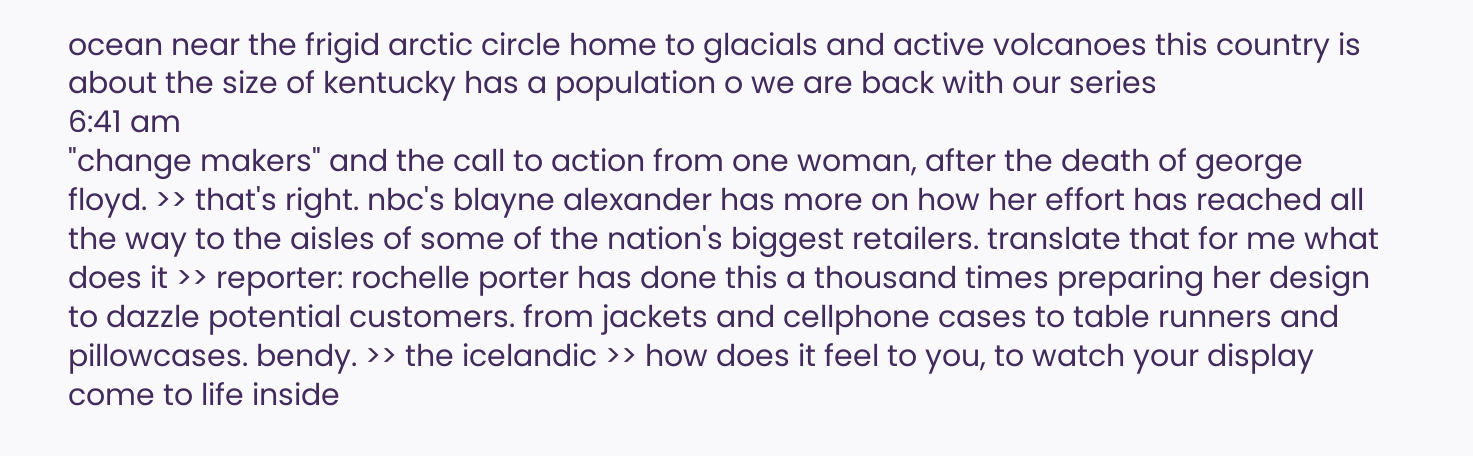ocean near the frigid arctic circle home to glacials and active volcanoes this country is about the size of kentucky has a population o we are back with our series
6:41 am
"change makers" and the call to action from one woman, after the death of george floyd. >> that's right. nbc's blayne alexander has more on how her effort has reached all the way to the aisles of some of the nation's biggest retailers. translate that for me what does it >> reporter: rochelle porter has done this a thousand times preparing her design to dazzle potential customers. from jackets and cellphone cases to table runners and pillowcases. bendy. >> the icelandic >> how does it feel to you, to watch your display come to life inside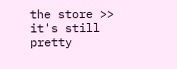the store >> it's still pretty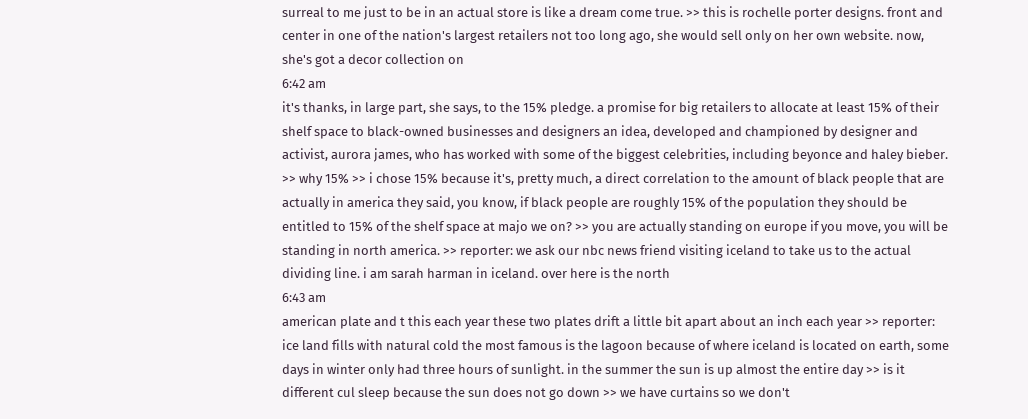surreal to me just to be in an actual store is like a dream come true. >> this is rochelle porter designs. front and center in one of the nation's largest retailers not too long ago, she would sell only on her own website. now, she's got a decor collection on
6:42 am
it's thanks, in large part, she says, to the 15% pledge. a promise for big retailers to allocate at least 15% of their shelf space to black-owned businesses and designers an idea, developed and championed by designer and activist, aurora james, who has worked with some of the biggest celebrities, including beyonce and haley bieber. >> why 15% >> i chose 15% because it's, pretty much, a direct correlation to the amount of black people that are actually in america they said, you know, if black people are roughly 15% of the population they should be entitled to 15% of the shelf space at majo we on? >> you are actually standing on europe if you move, you will be standing in north america. >> reporter: we ask our nbc news friend visiting iceland to take us to the actual dividing line. i am sarah harman in iceland. over here is the north
6:43 am
american plate and t this each year these two plates drift a little bit apart about an inch each year >> reporter: ice land fills with natural cold the most famous is the lagoon because of where iceland is located on earth, some days in winter only had three hours of sunlight. in the summer the sun is up almost the entire day >> is it different cul sleep because the sun does not go down >> we have curtains so we don't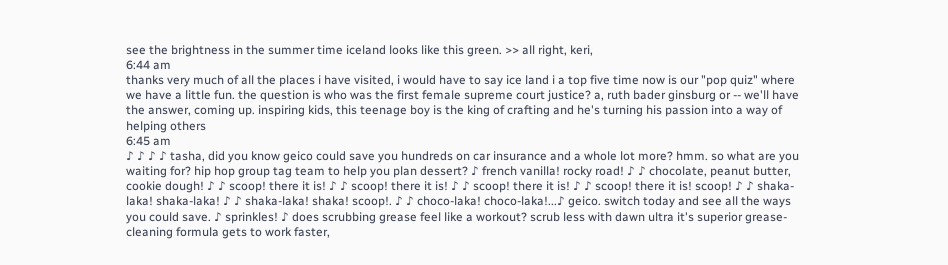see the brightness in the summer time iceland looks like this green. >> all right, keri,
6:44 am
thanks very much of all the places i have visited, i would have to say ice land i a top five time now is our "pop quiz" where we have a little fun. the question is who was the first female supreme court justice? a, ruth bader ginsburg or -- we'll have the answer, coming up. inspiring kids, this teenage boy is the king of crafting and he's turning his passion into a way of helping others
6:45 am
♪ ♪ ♪ ♪ tasha, did you know geico could save you hundreds on car insurance and a whole lot more? hmm. so what are you waiting for? hip hop group tag team to help you plan dessert? ♪ french vanilla! rocky road! ♪ ♪ chocolate, peanut butter, cookie dough! ♪ ♪ scoop! there it is! ♪ ♪ scoop! there it is! ♪ ♪ scoop! there it is! ♪ ♪ scoop! there it is! scoop! ♪ ♪ shaka-laka! shaka-laka! ♪ ♪ shaka-laka! shaka! scoop!. ♪ ♪ choco-laka! choco-laka!...♪ geico. switch today and see all the ways you could save. ♪ sprinkles! ♪ does scrubbing grease feel like a workout? scrub less with dawn ultra it's superior grease-cleaning formula gets to work faster,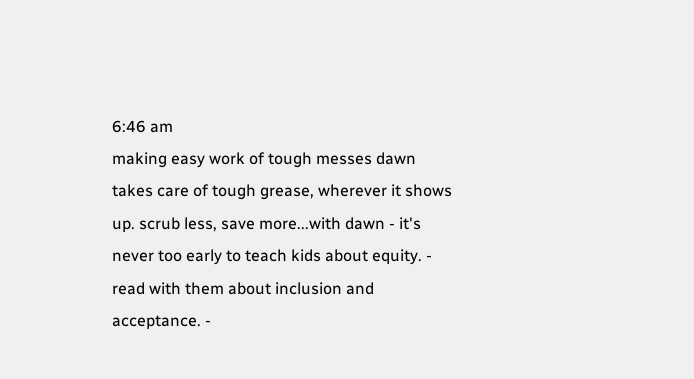6:46 am
making easy work of tough messes dawn takes care of tough grease, wherever it shows up. scrub less, save more...with dawn - it's never too early to teach kids about equity. - read with them about inclusion and acceptance. -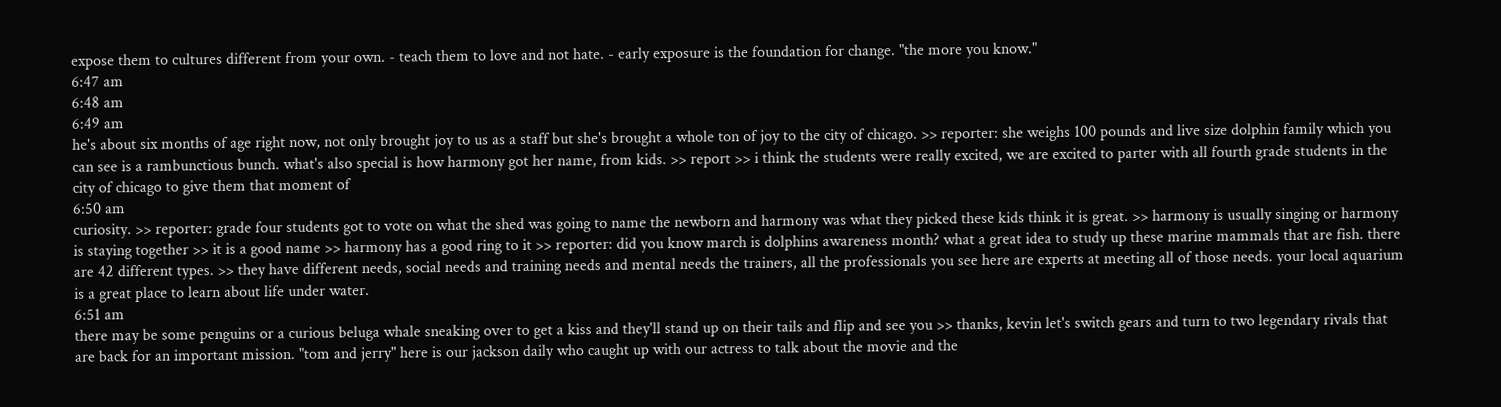expose them to cultures different from your own. - teach them to love and not hate. - early exposure is the foundation for change. "the more you know."
6:47 am
6:48 am
6:49 am
he's about six months of age right now, not only brought joy to us as a staff but she's brought a whole ton of joy to the city of chicago. >> reporter: she weighs 100 pounds and live size dolphin family which you can see is a rambunctious bunch. what's also special is how harmony got her name, from kids. >> report >> i think the students were really excited, we are excited to parter with all fourth grade students in the city of chicago to give them that moment of
6:50 am
curiosity. >> reporter: grade four students got to vote on what the shed was going to name the newborn and harmony was what they picked these kids think it is great. >> harmony is usually singing or harmony is staying together >> it is a good name >> harmony has a good ring to it >> reporter: did you know march is dolphins awareness month? what a great idea to study up these marine mammals that are fish. there are 42 different types. >> they have different needs, social needs and training needs and mental needs the trainers, all the professionals you see here are experts at meeting all of those needs. your local aquarium is a great place to learn about life under water.
6:51 am
there may be some penguins or a curious beluga whale sneaking over to get a kiss and they'll stand up on their tails and flip and see you >> thanks, kevin let's switch gears and turn to two legendary rivals that are back for an important mission. "tom and jerry" here is our jackson daily who caught up with our actress to talk about the movie and the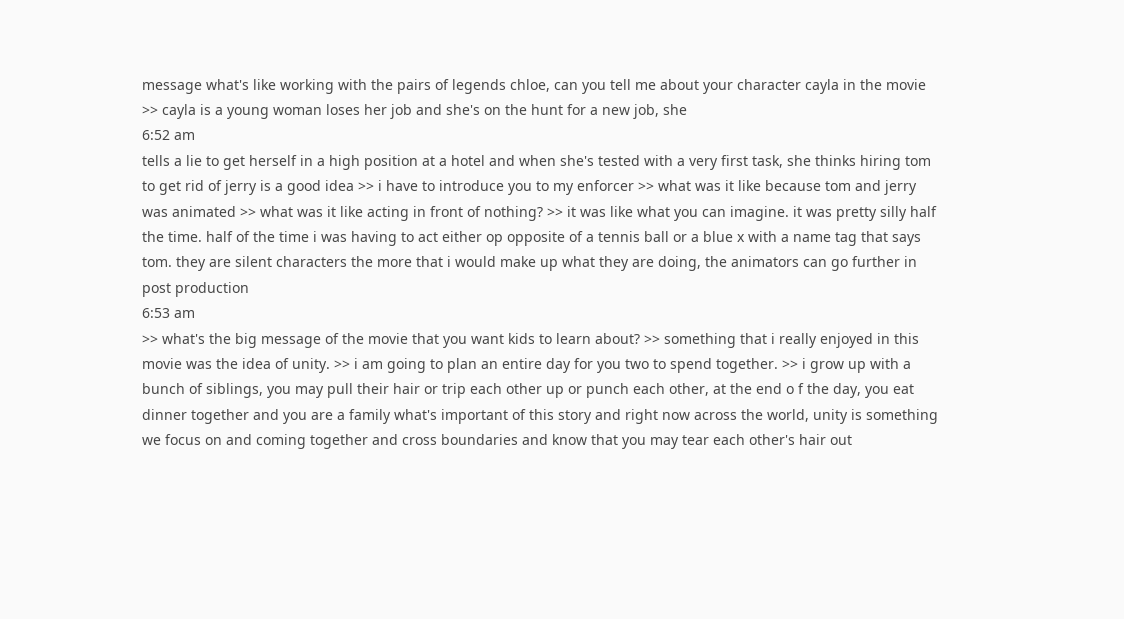message what's like working with the pairs of legends chloe, can you tell me about your character cayla in the movie >> cayla is a young woman loses her job and she's on the hunt for a new job, she
6:52 am
tells a lie to get herself in a high position at a hotel and when she's tested with a very first task, she thinks hiring tom to get rid of jerry is a good idea >> i have to introduce you to my enforcer >> what was it like because tom and jerry was animated >> what was it like acting in front of nothing? >> it was like what you can imagine. it was pretty silly half the time. half of the time i was having to act either op opposite of a tennis ball or a blue x with a name tag that says tom. they are silent characters the more that i would make up what they are doing, the animators can go further in post production
6:53 am
>> what's the big message of the movie that you want kids to learn about? >> something that i really enjoyed in this movie was the idea of unity. >> i am going to plan an entire day for you two to spend together. >> i grow up with a bunch of siblings, you may pull their hair or trip each other up or punch each other, at the end o f the day, you eat dinner together and you are a family what's important of this story and right now across the world, unity is something we focus on and coming together and cross boundaries and know that you may tear each other's hair out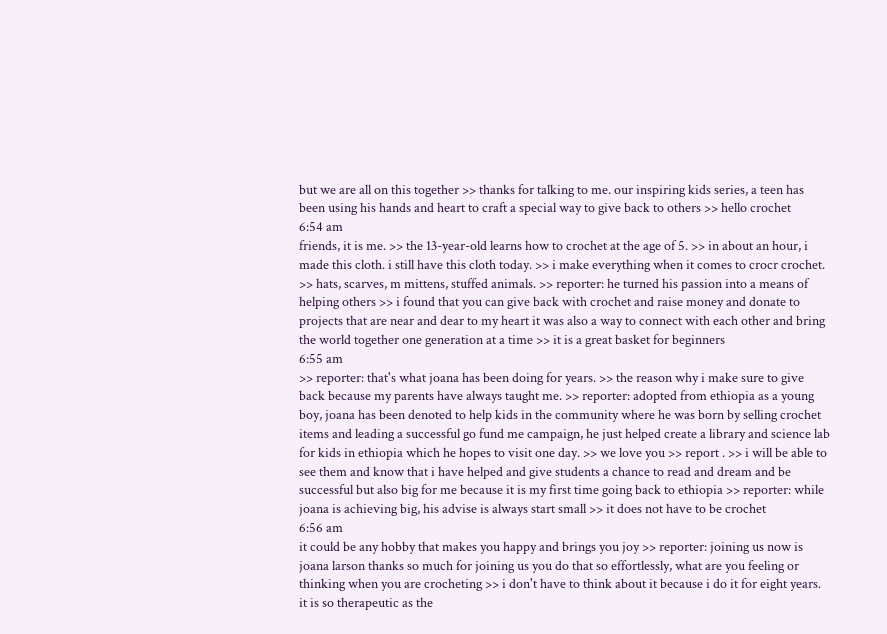but we are all on this together >> thanks for talking to me. our inspiring kids series, a teen has been using his hands and heart to craft a special way to give back to others >> hello crochet
6:54 am
friends, it is me. >> the 13-year-old learns how to crochet at the age of 5. >> in about an hour, i made this cloth. i still have this cloth today. >> i make everything when it comes to crocr crochet. >> hats, scarves, m mittens, stuffed animals. >> reporter: he turned his passion into a means of helping others >> i found that you can give back with crochet and raise money and donate to projects that are near and dear to my heart it was also a way to connect with each other and bring the world together one generation at a time >> it is a great basket for beginners
6:55 am
>> reporter: that's what joana has been doing for years. >> the reason why i make sure to give back because my parents have always taught me. >> reporter: adopted from ethiopia as a young boy, joana has been denoted to help kids in the community where he was born by selling crochet items and leading a successful go fund me campaign, he just helped create a library and science lab for kids in ethiopia which he hopes to visit one day. >> we love you >> report . >> i will be able to see them and know that i have helped and give students a chance to read and dream and be successful but also big for me because it is my first time going back to ethiopia >> reporter: while joana is achieving big, his advise is always start small >> it does not have to be crochet
6:56 am
it could be any hobby that makes you happy and brings you joy >> reporter: joining us now is joana larson thanks so much for joining us you do that so effortlessly, what are you feeling or thinking when you are crocheting >> i don't have to think about it because i do it for eight years. it is so therapeutic as the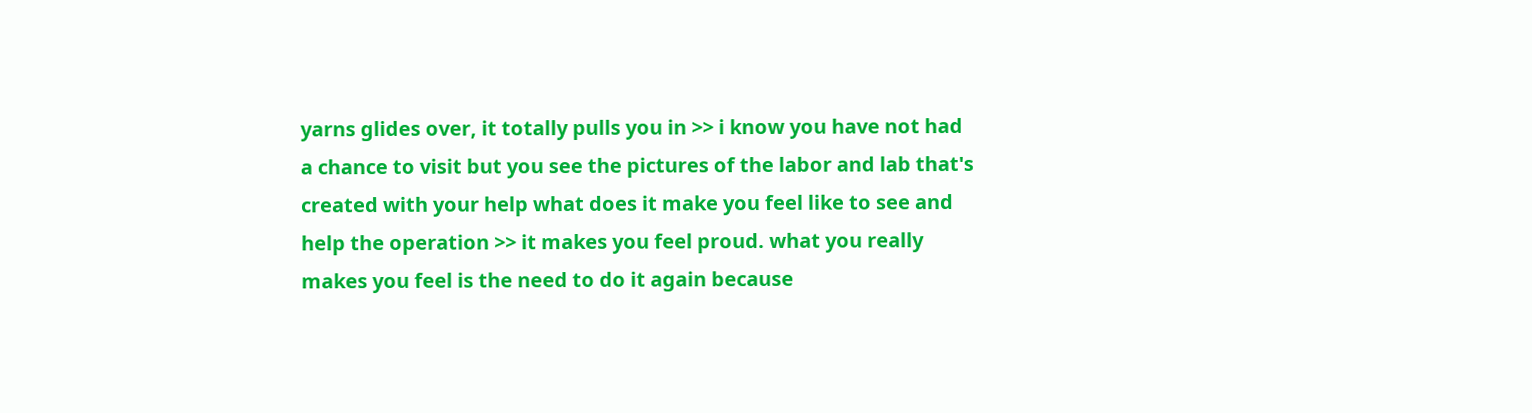yarns glides over, it totally pulls you in >> i know you have not had a chance to visit but you see the pictures of the labor and lab that's created with your help what does it make you feel like to see and help the operation >> it makes you feel proud. what you really makes you feel is the need to do it again because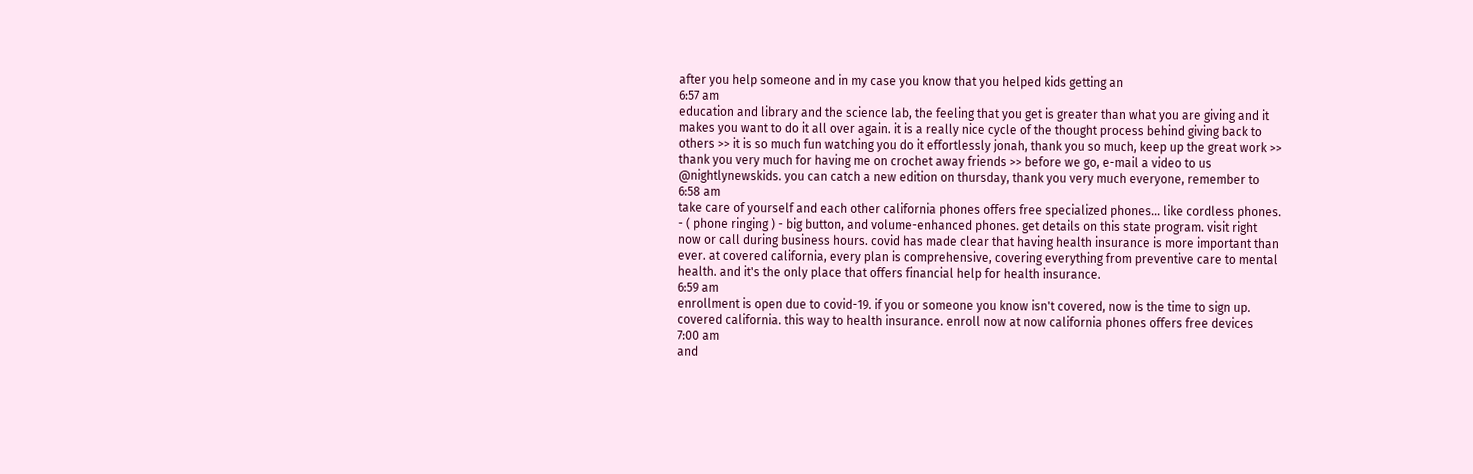after you help someone and in my case you know that you helped kids getting an
6:57 am
education and library and the science lab, the feeling that you get is greater than what you are giving and it makes you want to do it all over again. it is a really nice cycle of the thought process behind giving back to others >> it is so much fun watching you do it effortlessly jonah, thank you so much, keep up the great work >> thank you very much for having me on crochet away friends >> before we go, e-mail a video to us @nightlynewskids. you can catch a new edition on thursday, thank you very much everyone, remember to
6:58 am
take care of yourself and each other california phones offers free specialized phones... like cordless phones. - ( phone ringing ) - big button, and volume-enhanced phones. get details on this state program. visit right now or call during business hours. covid has made clear that having health insurance is more important than ever. at covered california, every plan is comprehensive, covering everything from preventive care to mental health. and it's the only place that offers financial help for health insurance.
6:59 am
enrollment is open due to covid-19. if you or someone you know isn't covered, now is the time to sign up. covered california. this way to health insurance. enroll now at now california phones offers free devices
7:00 am
and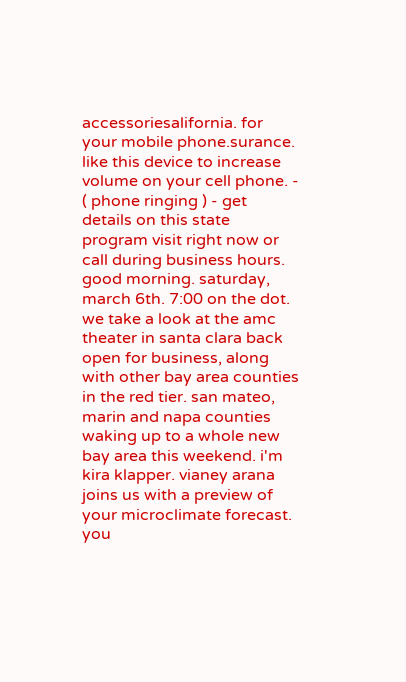accessoriesalifornia. for your mobile phone.surance. like this device to increase volume on your cell phone. - ( phone ringing ) - get details on this state program visit right now or call during business hours. good morning. saturday, march 6th. 7:00 on the dot. we take a look at the amc theater in santa clara back open for business, along with other bay area counties in the red tier. san mateo, marin and napa counties waking up to a whole new bay area this weekend. i'm kira klapper. vianey arana joins us with a preview of your microclimate forecast. you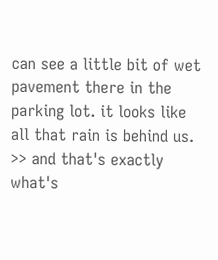can see a little bit of wet pavement there in the parking lot. it looks like all that rain is behind us. >> and that's exactly what's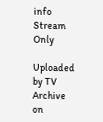info Stream Only

Uploaded by TV Archive on